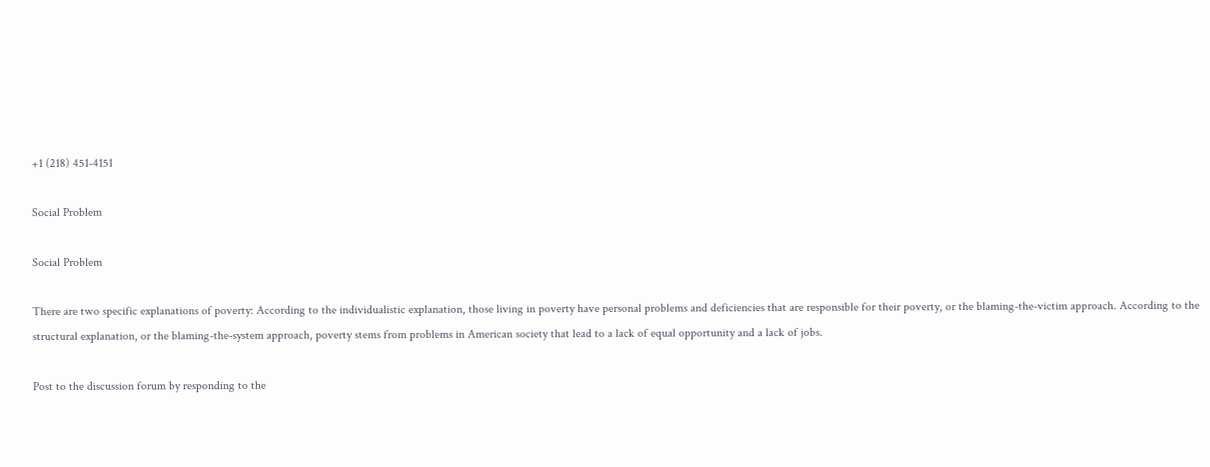+1 (218) 451-4151

Social Problem

Social Problem

There are two specific explanations of poverty: According to the individualistic explanation, those living in poverty have personal problems and deficiencies that are responsible for their poverty, or the blaming-the-victim approach. According to the structural explanation, or the blaming-the-system approach, poverty stems from problems in American society that lead to a lack of equal opportunity and a lack of jobs.

Post to the discussion forum by responding to the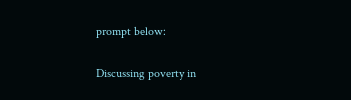prompt below:

Discussing poverty in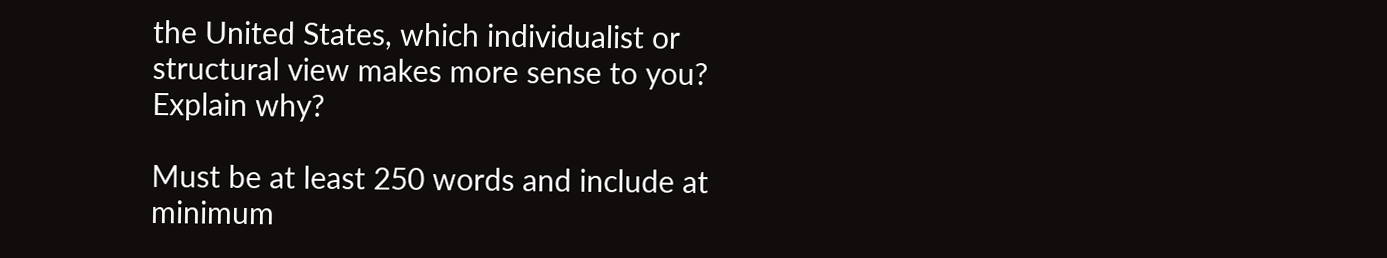the United States, which individualist or structural view makes more sense to you?  Explain why?

Must be at least 250 words and include at minimum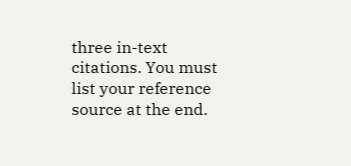three in-text citations. You must list your reference source at the end.